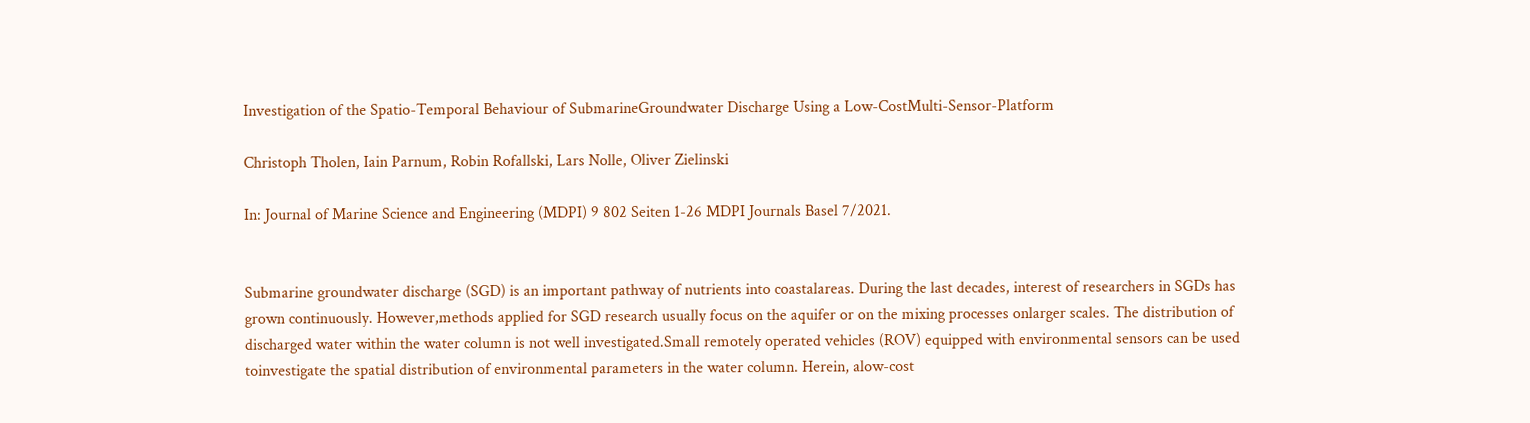Investigation of the Spatio-Temporal Behaviour of SubmarineGroundwater Discharge Using a Low-CostMulti-Sensor-Platform

Christoph Tholen, Iain Parnum, Robin Rofallski, Lars Nolle, Oliver Zielinski

In: Journal of Marine Science and Engineering (MDPI) 9 802 Seiten 1-26 MDPI Journals Basel 7/2021.


Submarine groundwater discharge (SGD) is an important pathway of nutrients into coastalareas. During the last decades, interest of researchers in SGDs has grown continuously. However,methods applied for SGD research usually focus on the aquifer or on the mixing processes onlarger scales. The distribution of discharged water within the water column is not well investigated.Small remotely operated vehicles (ROV) equipped with environmental sensors can be used toinvestigate the spatial distribution of environmental parameters in the water column. Herein, alow-cost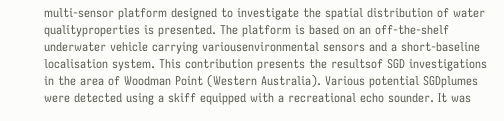multi-sensor platform designed to investigate the spatial distribution of water qualityproperties is presented. The platform is based on an off-the-shelf underwater vehicle carrying variousenvironmental sensors and a short-baseline localisation system. This contribution presents the resultsof SGD investigations in the area of Woodman Point (Western Australia). Various potential SGDplumes were detected using a skiff equipped with a recreational echo sounder. It was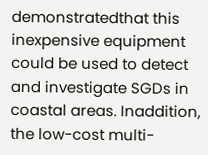demonstratedthat this inexpensive equipment could be used to detect and investigate SGDs in coastal areas. Inaddition, the low-cost multi-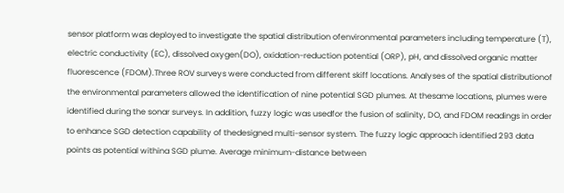sensor platform was deployed to investigate the spatial distribution ofenvironmental parameters including temperature (T), electric conductivity (EC), dissolved oxygen(DO), oxidation-reduction potential (ORP), pH, and dissolved organic matter fluorescence (FDOM).Three ROV surveys were conducted from different skiff locations. Analyses of the spatial distributionof the environmental parameters allowed the identification of nine potential SGD plumes. At thesame locations, plumes were identified during the sonar surveys. In addition, fuzzy logic was usedfor the fusion of salinity, DO, and FDOM readings in order to enhance SGD detection capability of thedesigned multi-sensor system. The fuzzy logic approach identified 293 data points as potential withina SGD plume. Average minimum-distance between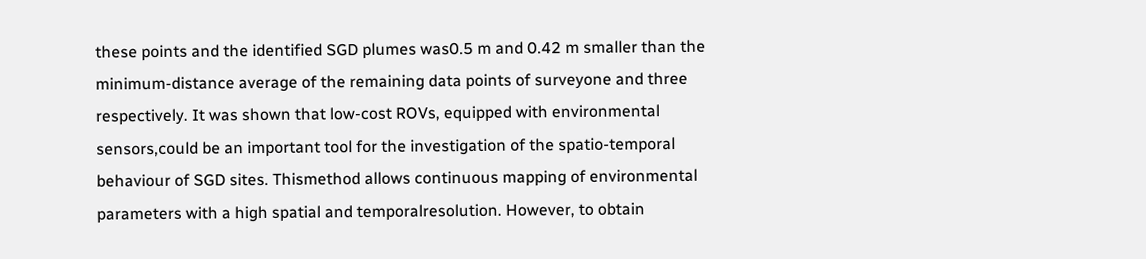these points and the identified SGD plumes was0.5 m and 0.42 m smaller than the minimum-distance average of the remaining data points of surveyone and three respectively. It was shown that low-cost ROVs, equipped with environmental sensors,could be an important tool for the investigation of the spatio-temporal behaviour of SGD sites. Thismethod allows continuous mapping of environmental parameters with a high spatial and temporalresolution. However, to obtain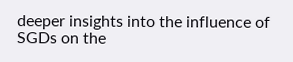deeper insights into the influence of SGDs on the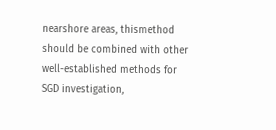nearshore areas, thismethod should be combined with other well-established methods for SGD investigation,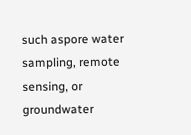such aspore water sampling, remote sensing, or groundwater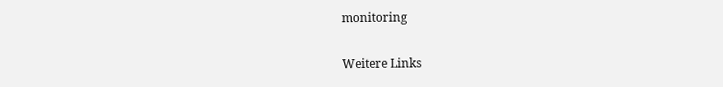monitoring

Weitere Links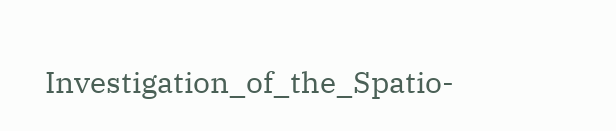Investigation_of_the_Spatio-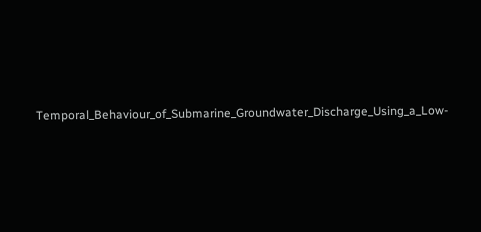Temporal_Behaviour_of_Submarine_Groundwater_Discharge_Using_a_Low-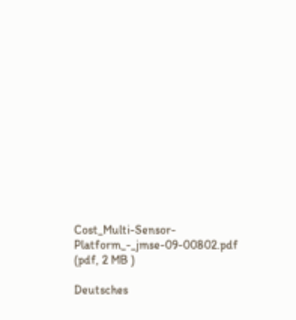Cost_Multi-Sensor-Platform_-_jmse-09-00802.pdf (pdf, 2 MB )

Deutsches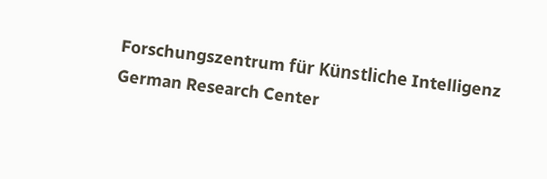Forschungszentrum für Künstliche Intelligenz
German Research Center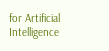for Artificial Intelligence